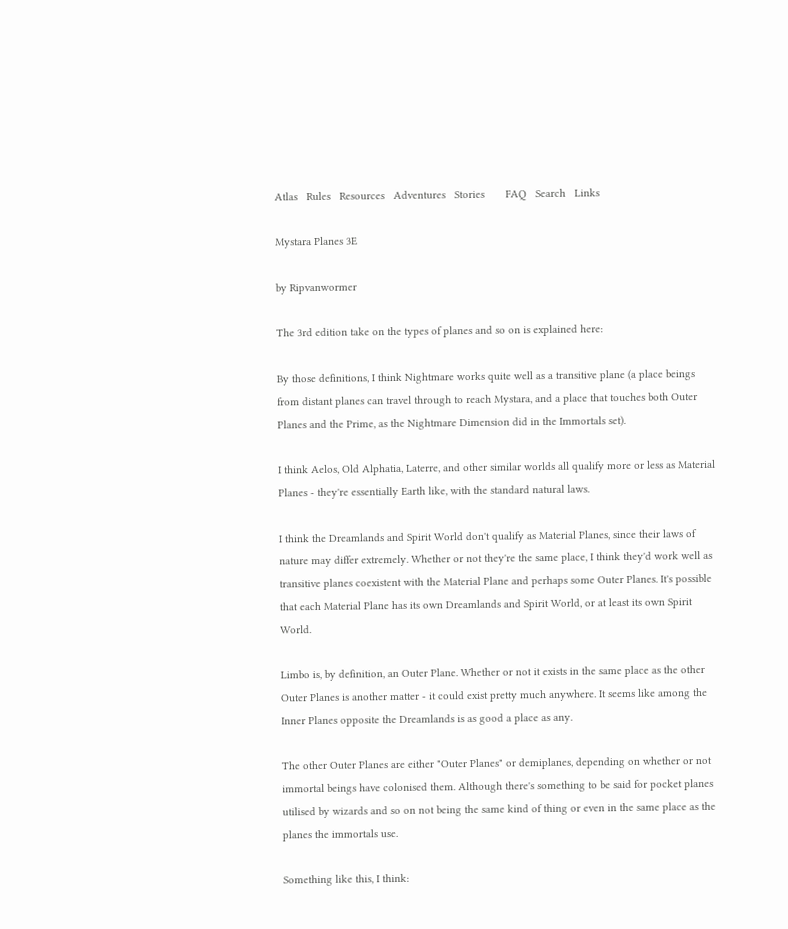Atlas   Rules   Resources   Adventures   Stories       FAQ   Search   Links

Mystara Planes 3E

by Ripvanwormer

The 3rd edition take on the types of planes and so on is explained here:

By those definitions, I think Nightmare works quite well as a transitive plane (a place beings from distant planes can travel through to reach Mystara, and a place that touches both Outer Planes and the Prime, as the Nightmare Dimension did in the Immortals set).

I think Aelos, Old Alphatia, Laterre, and other similar worlds all qualify more or less as Material Planes - they're essentially Earth like, with the standard natural laws.

I think the Dreamlands and Spirit World don't qualify as Material Planes, since their laws of nature may differ extremely. Whether or not they're the same place, I think they'd work well as transitive planes coexistent with the Material Plane and perhaps some Outer Planes. It's possible that each Material Plane has its own Dreamlands and Spirit World, or at least its own Spirit World.

Limbo is, by definition, an Outer Plane. Whether or not it exists in the same place as the other Outer Planes is another matter - it could exist pretty much anywhere. It seems like among the Inner Planes opposite the Dreamlands is as good a place as any.

The other Outer Planes are either "Outer Planes" or demiplanes, depending on whether or not immortal beings have colonised them. Although there's something to be said for pocket planes utilised by wizards and so on not being the same kind of thing or even in the same place as the planes the immortals use.

Something like this, I think: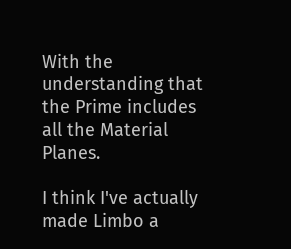With the understanding that the Prime includes all the Material Planes.

I think I've actually made Limbo a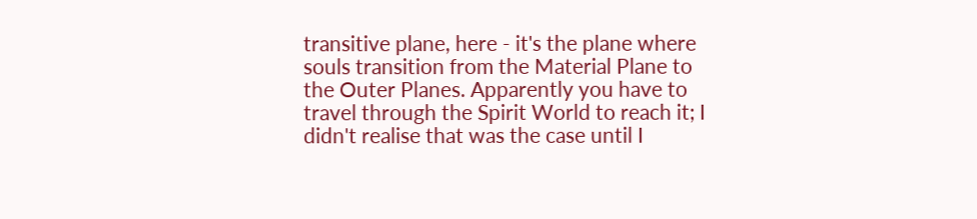transitive plane, here - it's the plane where souls transition from the Material Plane to the Outer Planes. Apparently you have to travel through the Spirit World to reach it; I didn't realise that was the case until I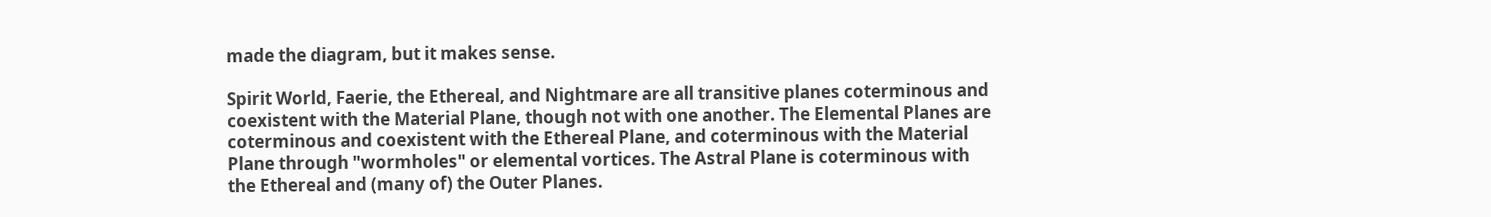made the diagram, but it makes sense.

Spirit World, Faerie, the Ethereal, and Nightmare are all transitive planes coterminous and coexistent with the Material Plane, though not with one another. The Elemental Planes are coterminous and coexistent with the Ethereal Plane, and coterminous with the Material Plane through "wormholes" or elemental vortices. The Astral Plane is coterminous with the Ethereal and (many of) the Outer Planes.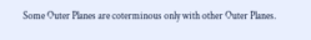Some Outer Planes are coterminous only with other Outer Planes.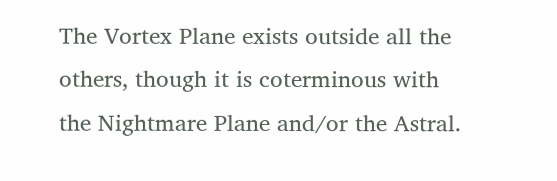The Vortex Plane exists outside all the others, though it is coterminous with the Nightmare Plane and/or the Astral.